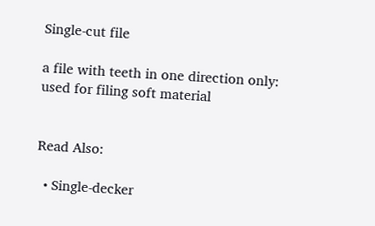Single-cut file

a file with teeth in one direction only: used for filing soft material


Read Also:

  • Single-decker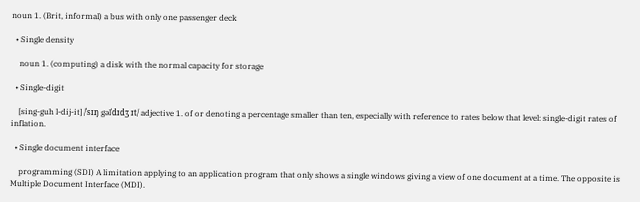noun 1. (Brit, informal) a bus with only one passenger deck

  • Single density

    noun 1. (computing) a disk with the normal capacity for storage

  • Single-digit

    [sing-guh l-dij-it] /ˈsɪŋ gəlˈdɪdʒ ɪt/ adjective 1. of or denoting a percentage smaller than ten, especially with reference to rates below that level: single-digit rates of inflation.

  • Single document interface

    programming (SDI) A limitation applying to an application program that only shows a single windows giving a view of one document at a time. The opposite is Multiple Document Interface (MDI).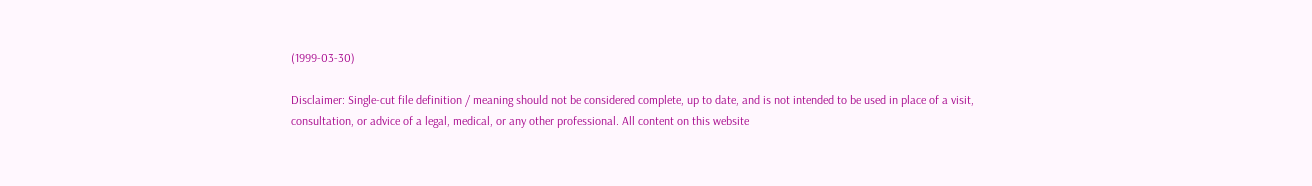(1999-03-30)

Disclaimer: Single-cut file definition / meaning should not be considered complete, up to date, and is not intended to be used in place of a visit, consultation, or advice of a legal, medical, or any other professional. All content on this website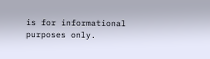is for informational purposes only.